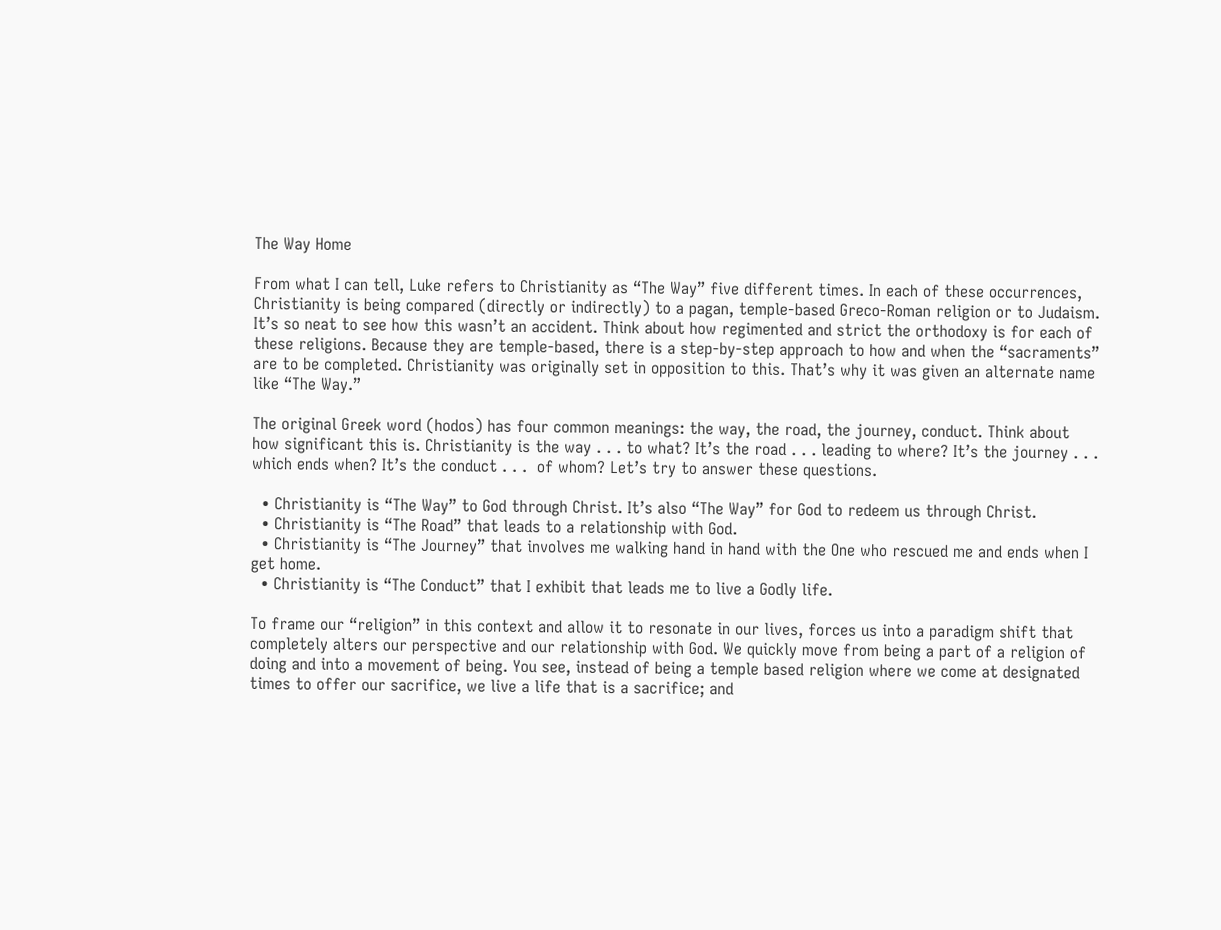The Way Home

From what I can tell, Luke refers to Christianity as “The Way” five different times. In each of these occurrences, Christianity is being compared (directly or indirectly) to a pagan, temple-based Greco-Roman religion or to Judaism. It’s so neat to see how this wasn’t an accident. Think about how regimented and strict the orthodoxy is for each of these religions. Because they are temple-based, there is a step-by-step approach to how and when the “sacraments” are to be completed. Christianity was originally set in opposition to this. That’s why it was given an alternate name like “The Way.”

The original Greek word (hodos) has four common meanings: the way, the road, the journey, conduct. Think about how significant this is. Christianity is the way . . . to what? It’s the road . . . leading to where? It’s the journey . . . which ends when? It’s the conduct . . .  of whom? Let’s try to answer these questions.

  • Christianity is “The Way” to God through Christ. It’s also “The Way” for God to redeem us through Christ.
  • Christianity is “The Road” that leads to a relationship with God.
  • Christianity is “The Journey” that involves me walking hand in hand with the One who rescued me and ends when I get home.
  • Christianity is “The Conduct” that I exhibit that leads me to live a Godly life.

To frame our “religion” in this context and allow it to resonate in our lives, forces us into a paradigm shift that completely alters our perspective and our relationship with God. We quickly move from being a part of a religion of doing and into a movement of being. You see, instead of being a temple based religion where we come at designated times to offer our sacrifice, we live a life that is a sacrifice; and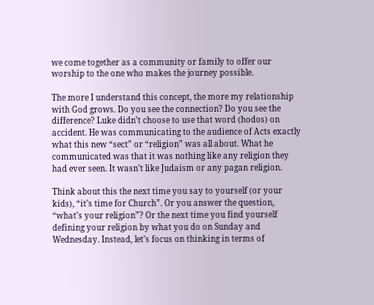we come together as a community or family to offer our worship to the one who makes the journey possible.

The more I understand this concept, the more my relationship with God grows. Do you see the connection? Do you see the difference? Luke didn’t choose to use that word (hodos) on accident. He was communicating to the audience of Acts exactly what this new “sect” or “religion” was all about. What he communicated was that it was nothing like any religion they had ever seen. It wasn’t like Judaism or any pagan religion.

Think about this the next time you say to yourself (or your kids), “it’s time for Church”. Or you answer the question, “what’s your religion”? Or the next time you find yourself defining your religion by what you do on Sunday and Wednesday. Instead, let’s focus on thinking in terms of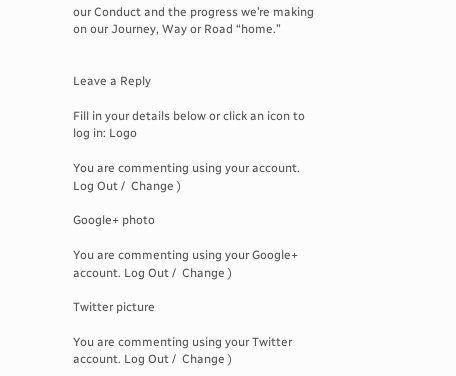our Conduct and the progress we’re making on our Journey, Way or Road “home.”


Leave a Reply

Fill in your details below or click an icon to log in: Logo

You are commenting using your account. Log Out /  Change )

Google+ photo

You are commenting using your Google+ account. Log Out /  Change )

Twitter picture

You are commenting using your Twitter account. Log Out /  Change )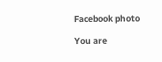Facebook photo

You are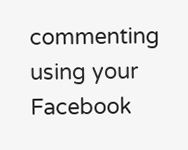commenting using your Facebook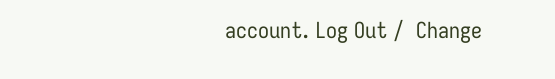account. Log Out /  Change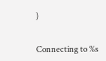)


Connecting to %s